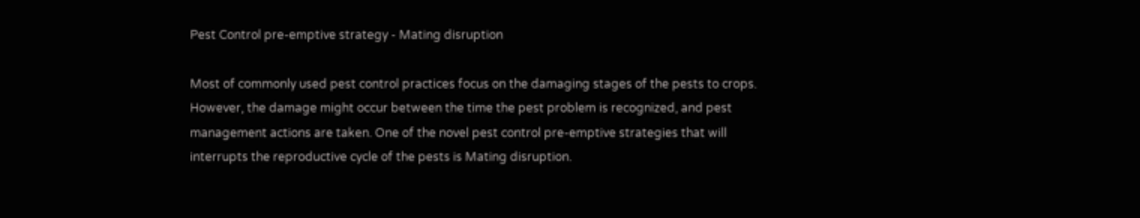Pest Control pre-emptive strategy - Mating disruption

Most of commonly used pest control practices focus on the damaging stages of the pests to crops. However, the damage might occur between the time the pest problem is recognized, and pest management actions are taken. One of the novel pest control pre-emptive strategies that will interrupts the reproductive cycle of the pests is Mating disruption.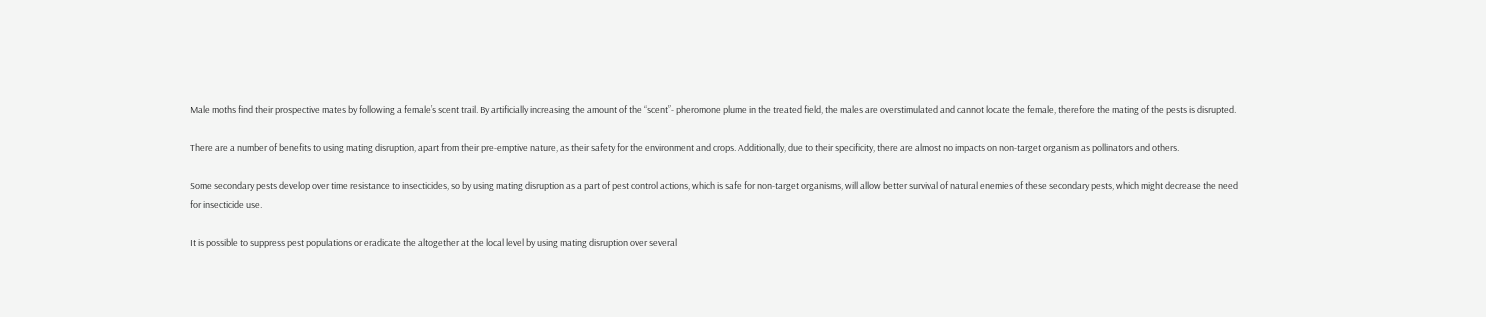Male moths find their prospective mates by following a female’s scent trail. By artificially increasing the amount of the “scent”- pheromone plume in the treated field, the males are overstimulated and cannot locate the female, therefore the mating of the pests is disrupted.

There are a number of benefits to using mating disruption, apart from their pre-emptive nature, as their safety for the environment and crops. Additionally, due to their specificity, there are almost no impacts on non-target organism as pollinators and others.

Some secondary pests develop over time resistance to insecticides, so by using mating disruption as a part of pest control actions, which is safe for non-target organisms, will allow better survival of natural enemies of these secondary pests, which might decrease the need for insecticide use.

It is possible to suppress pest populations or eradicate the altogether at the local level by using mating disruption over several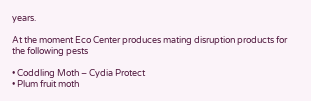years.

At the moment Eco Center produces mating disruption products for the following pests

• Coddling Moth – Cydia Protect
• Plum fruit moth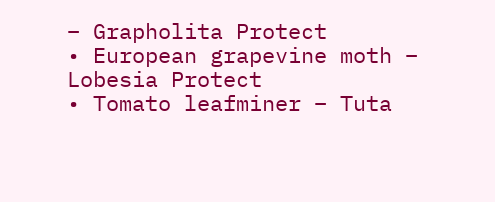– Grapholita Protect
• European grapevine moth – Lobesia Protect
• Tomato leafminer – Tuta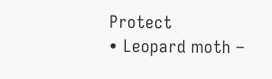Protect
• Leopard moth –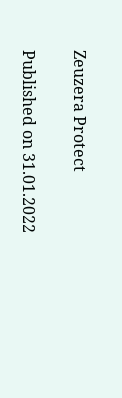Zeuzera Protect

Published on 31.01.2022